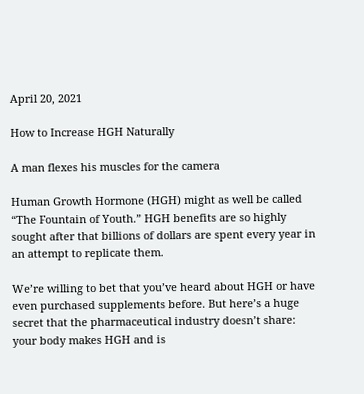April 20, 2021

How to Increase HGH Naturally

A man flexes his muscles for the camera

Human Growth Hormone (HGH) might as well be called “The Fountain of Youth.” HGH benefits are so highly sought after that billions of dollars are spent every year in an attempt to replicate them.

We’re willing to bet that you’ve heard about HGH or have even purchased supplements before. But here’s a huge secret that the pharmaceutical industry doesn’t share: your body makes HGH and is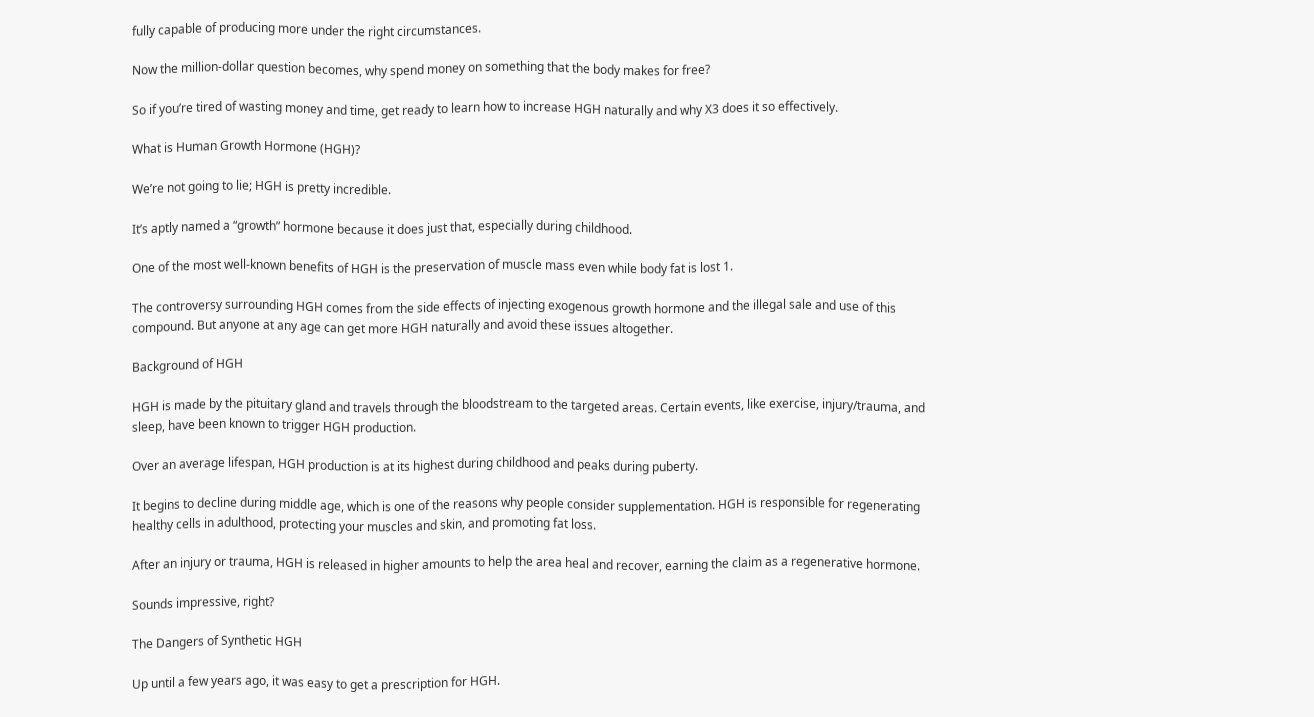fully capable of producing more under the right circumstances.

Now the million-dollar question becomes, why spend money on something that the body makes for free?

So if you’re tired of wasting money and time, get ready to learn how to increase HGH naturally and why X3 does it so effectively.

What is Human Growth Hormone (HGH)?

We’re not going to lie; HGH is pretty incredible.

It’s aptly named a “growth” hormone because it does just that, especially during childhood.

One of the most well-known benefits of HGH is the preservation of muscle mass even while body fat is lost 1.

The controversy surrounding HGH comes from the side effects of injecting exogenous growth hormone and the illegal sale and use of this compound. But anyone at any age can get more HGH naturally and avoid these issues altogether.

Background of HGH

HGH is made by the pituitary gland and travels through the bloodstream to the targeted areas. Certain events, like exercise, injury/trauma, and sleep, have been known to trigger HGH production.

Over an average lifespan, HGH production is at its highest during childhood and peaks during puberty.

It begins to decline during middle age, which is one of the reasons why people consider supplementation. HGH is responsible for regenerating healthy cells in adulthood, protecting your muscles and skin, and promoting fat loss.

After an injury or trauma, HGH is released in higher amounts to help the area heal and recover, earning the claim as a regenerative hormone.

Sounds impressive, right?

The Dangers of Synthetic HGH

Up until a few years ago, it was easy to get a prescription for HGH.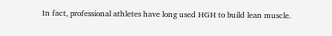In fact, professional athletes have long used HGH to build lean muscle.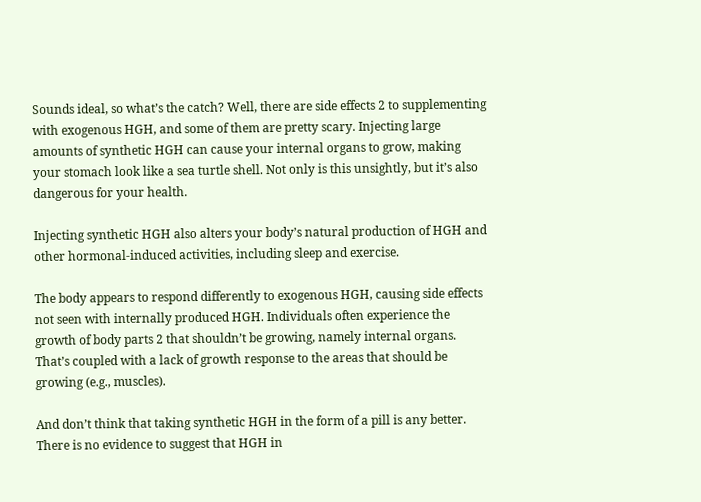Sounds ideal, so what’s the catch? Well, there are side effects 2 to supplementing with exogenous HGH, and some of them are pretty scary. Injecting large amounts of synthetic HGH can cause your internal organs to grow, making your stomach look like a sea turtle shell. Not only is this unsightly, but it’s also dangerous for your health.

Injecting synthetic HGH also alters your body’s natural production of HGH and other hormonal-induced activities, including sleep and exercise.

The body appears to respond differently to exogenous HGH, causing side effects not seen with internally produced HGH. Individuals often experience the growth of body parts 2 that shouldn’t be growing, namely internal organs. That’s coupled with a lack of growth response to the areas that should be growing (e.g., muscles).

And don’t think that taking synthetic HGH in the form of a pill is any better. There is no evidence to suggest that HGH in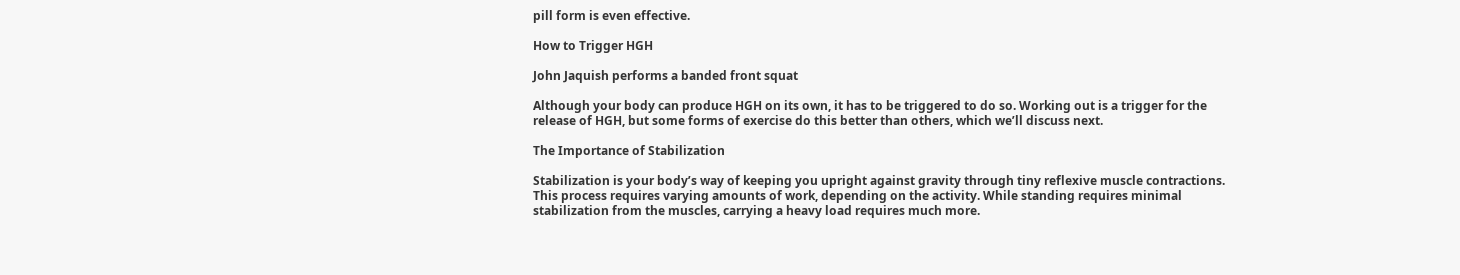pill form is even effective.

How to Trigger HGH

John Jaquish performs a banded front squat

Although your body can produce HGH on its own, it has to be triggered to do so. Working out is a trigger for the release of HGH, but some forms of exercise do this better than others, which we’ll discuss next.

The Importance of Stabilization

Stabilization is your body’s way of keeping you upright against gravity through tiny reflexive muscle contractions. This process requires varying amounts of work, depending on the activity. While standing requires minimal stabilization from the muscles, carrying a heavy load requires much more.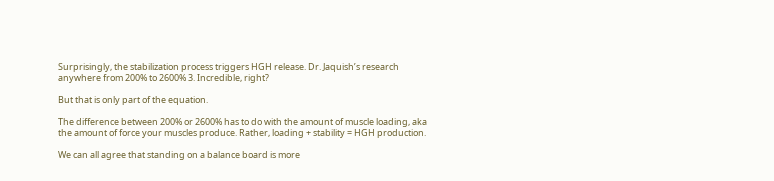Surprisingly, the stabilization process triggers HGH release. Dr. Jaquish’s research anywhere from 200% to 2600% 3. Incredible, right?

But that is only part of the equation.

The difference between 200% or 2600% has to do with the amount of muscle loading, aka the amount of force your muscles produce. Rather, loading + stability = HGH production.

We can all agree that standing on a balance board is more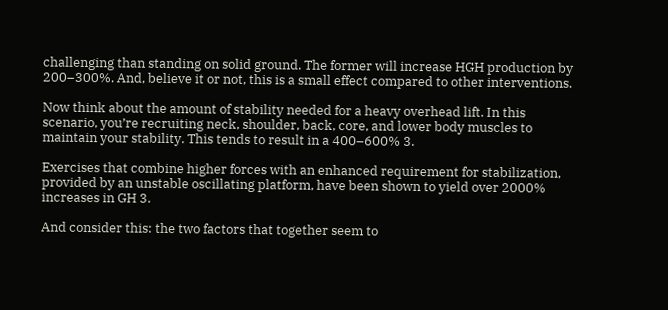challenging than standing on solid ground. The former will increase HGH production by 200–300%. And, believe it or not, this is a small effect compared to other interventions.

Now think about the amount of stability needed for a heavy overhead lift. In this scenario, you’re recruiting neck, shoulder, back, core, and lower body muscles to maintain your stability. This tends to result in a 400–600% 3.

Exercises that combine higher forces with an enhanced requirement for stabilization, provided by an unstable oscillating platform, have been shown to yield over 2000% increases in GH 3.

And consider this: the two factors that together seem to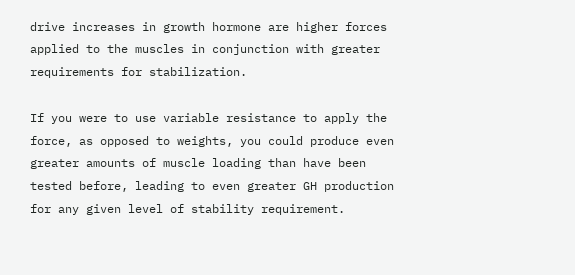drive increases in growth hormone are higher forces applied to the muscles in conjunction with greater requirements for stabilization.

If you were to use variable resistance to apply the force, as opposed to weights, you could produce even greater amounts of muscle loading than have been tested before, leading to even greater GH production for any given level of stability requirement.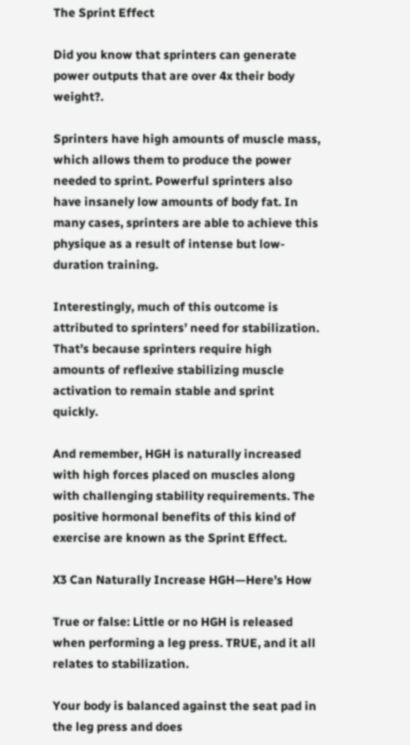The Sprint Effect

Did you know that sprinters can generate power outputs that are over 4x their body weight?.

Sprinters have high amounts of muscle mass, which allows them to produce the power needed to sprint. Powerful sprinters also have insanely low amounts of body fat. In many cases, sprinters are able to achieve this physique as a result of intense but low-duration training.

Interestingly, much of this outcome is attributed to sprinters’ need for stabilization. That’s because sprinters require high amounts of reflexive stabilizing muscle activation to remain stable and sprint quickly.

And remember, HGH is naturally increased with high forces placed on muscles along with challenging stability requirements. The positive hormonal benefits of this kind of exercise are known as the Sprint Effect.

X3 Can Naturally Increase HGH—Here’s How

True or false: Little or no HGH is released when performing a leg press. TRUE, and it all relates to stabilization.

Your body is balanced against the seat pad in the leg press and does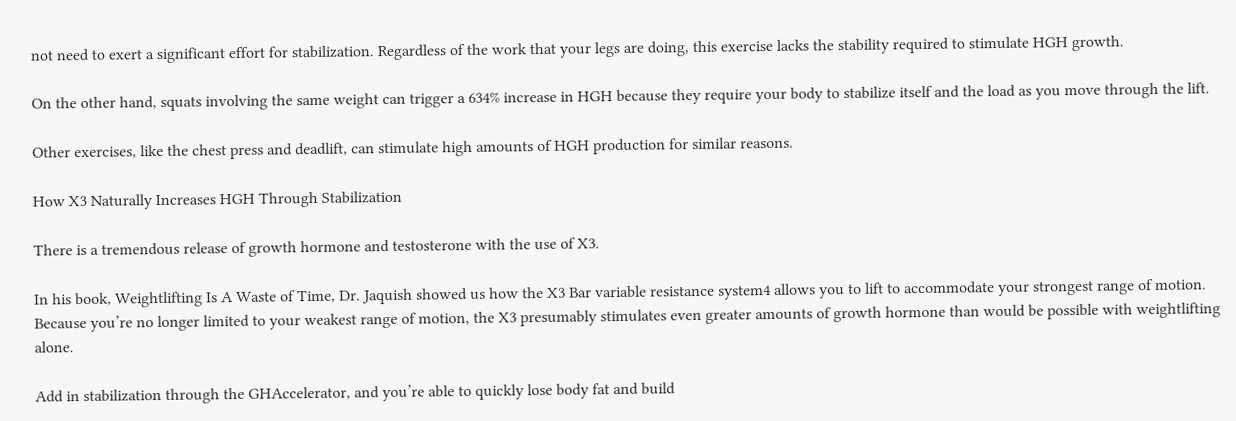not need to exert a significant effort for stabilization. Regardless of the work that your legs are doing, this exercise lacks the stability required to stimulate HGH growth.

On the other hand, squats involving the same weight can trigger a 634% increase in HGH because they require your body to stabilize itself and the load as you move through the lift.

Other exercises, like the chest press and deadlift, can stimulate high amounts of HGH production for similar reasons.

How X3 Naturally Increases HGH Through Stabilization

There is a tremendous release of growth hormone and testosterone with the use of X3.

In his book, Weightlifting Is A Waste of Time, Dr. Jaquish showed us how the X3 Bar variable resistance system4 allows you to lift to accommodate your strongest range of motion. Because you’re no longer limited to your weakest range of motion, the X3 presumably stimulates even greater amounts of growth hormone than would be possible with weightlifting alone.

Add in stabilization through the GHAccelerator, and you’re able to quickly lose body fat and build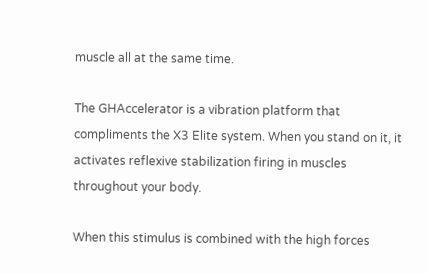muscle all at the same time.

The GHAccelerator is a vibration platform that compliments the X3 Elite system. When you stand on it, it activates reflexive stabilization firing in muscles throughout your body.

When this stimulus is combined with the high forces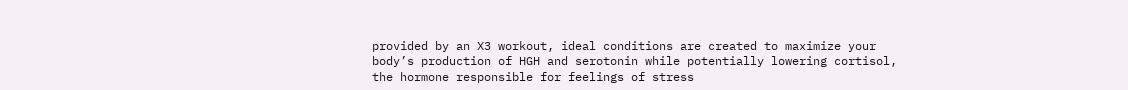provided by an X3 workout, ideal conditions are created to maximize your body’s production of HGH and serotonin while potentially lowering cortisol, the hormone responsible for feelings of stress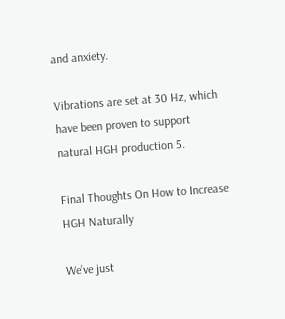and anxiety.

Vibrations are set at 30 Hz, which have been proven to support natural HGH production 5.

Final Thoughts On How to Increase HGH Naturally

We’ve just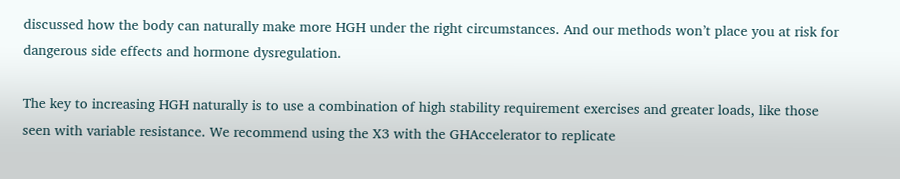discussed how the body can naturally make more HGH under the right circumstances. And our methods won’t place you at risk for dangerous side effects and hormone dysregulation.

The key to increasing HGH naturally is to use a combination of high stability requirement exercises and greater loads, like those seen with variable resistance. We recommend using the X3 with the GHAccelerator to replicate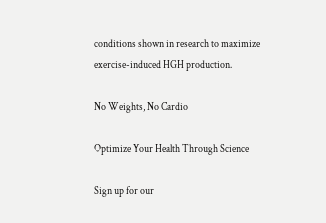conditions shown in research to maximize exercise-induced HGH production.

No Weights, No Cardio

Optimize Your Health Through Science

Sign up for our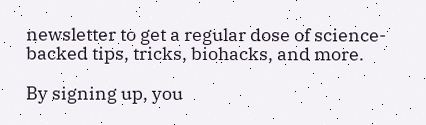newsletter to get a regular dose of science-backed tips, tricks, biohacks, and more.

By signing up, you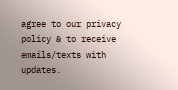agree to our privacy policy & to receive emails/texts with updates.